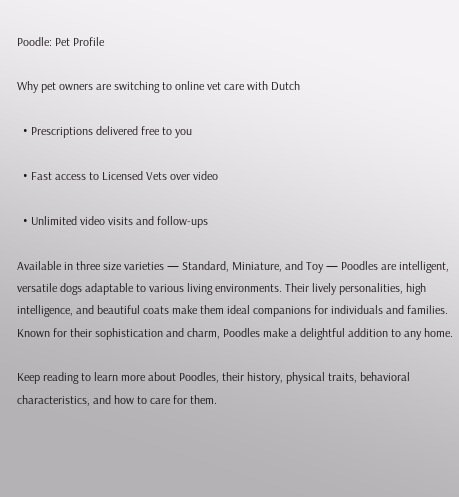Poodle: Pet Profile

Why pet owners are switching to online vet care with Dutch

  • Prescriptions delivered free to you

  • Fast access to Licensed Vets over video

  • Unlimited video visits and follow-ups

Available in three size varieties — Standard, Miniature, and Toy — Poodles are intelligent, versatile dogs adaptable to various living environments. Their lively personalities, high intelligence, and beautiful coats make them ideal companions for individuals and families. Known for their sophistication and charm, Poodles make a delightful addition to any home.

Keep reading to learn more about Poodles, their history, physical traits, behavioral characteristics, and how to care for them.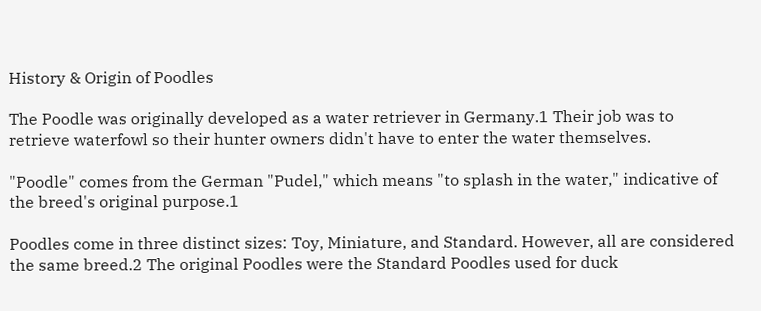History & Origin of Poodles

The Poodle was originally developed as a water retriever in Germany.1 Their job was to retrieve waterfowl so their hunter owners didn't have to enter the water themselves.

"Poodle" comes from the German "Pudel," which means "to splash in the water," indicative of the breed's original purpose.1

Poodles come in three distinct sizes: Toy, Miniature, and Standard. However, all are considered the same breed.2 The original Poodles were the Standard Poodles used for duck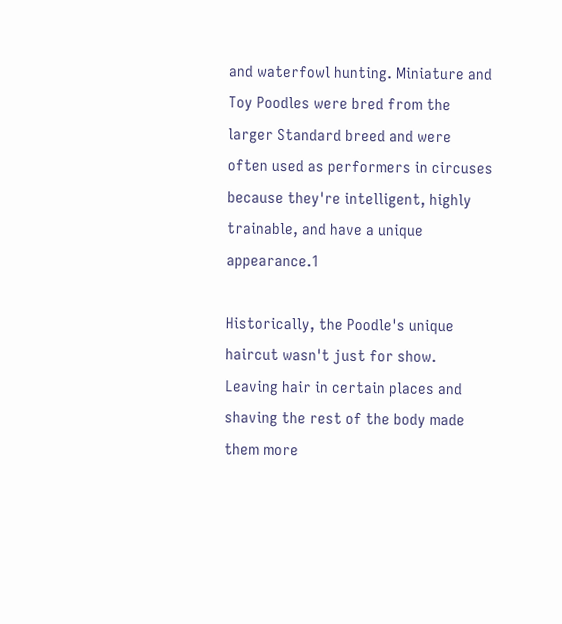and waterfowl hunting. Miniature and Toy Poodles were bred from the larger Standard breed and were often used as performers in circuses because they're intelligent, highly trainable, and have a unique appearance.1

Historically, the Poodle's unique haircut wasn't just for show. Leaving hair in certain places and shaving the rest of the body made them more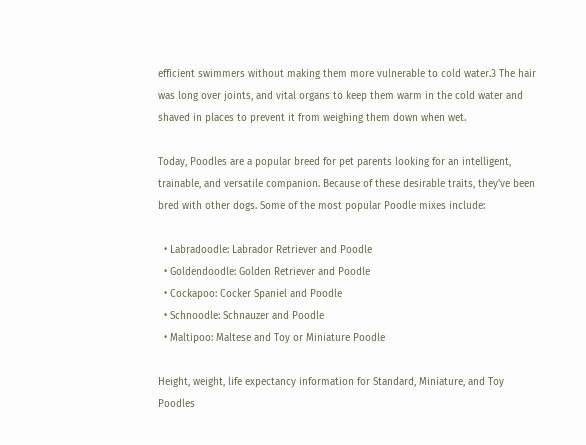efficient swimmers without making them more vulnerable to cold water.3 The hair was long over joints, and vital organs to keep them warm in the cold water and shaved in places to prevent it from weighing them down when wet.

Today, Poodles are a popular breed for pet parents looking for an intelligent, trainable, and versatile companion. Because of these desirable traits, they've been bred with other dogs. Some of the most popular Poodle mixes include:

  • Labradoodle: Labrador Retriever and Poodle
  • Goldendoodle: Golden Retriever and Poodle
  • Cockapoo: Cocker Spaniel and Poodle
  • Schnoodle: Schnauzer and Poodle
  • Maltipoo: Maltese and Toy or Miniature Poodle

Height, weight, life expectancy information for Standard, Miniature, and Toy Poodles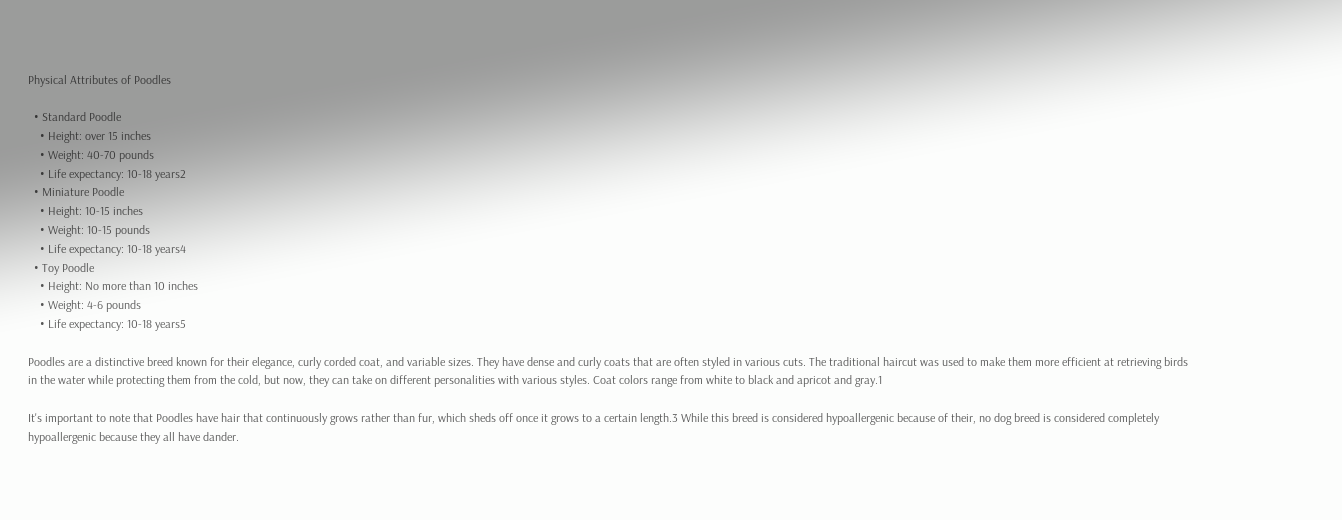Physical Attributes of Poodles

  • Standard Poodle
    • Height: over 15 inches
    • Weight: 40-70 pounds
    • Life expectancy: 10-18 years2
  • Miniature Poodle
    • Height: 10-15 inches
    • Weight: 10-15 pounds
    • Life expectancy: 10-18 years4
  • Toy Poodle
    • Height: No more than 10 inches
    • Weight: 4-6 pounds
    • Life expectancy: 10-18 years5

Poodles are a distinctive breed known for their elegance, curly corded coat, and variable sizes. They have dense and curly coats that are often styled in various cuts. The traditional haircut was used to make them more efficient at retrieving birds in the water while protecting them from the cold, but now, they can take on different personalities with various styles. Coat colors range from white to black and apricot and gray.1

It's important to note that Poodles have hair that continuously grows rather than fur, which sheds off once it grows to a certain length.3 While this breed is considered hypoallergenic because of their, no dog breed is considered completely hypoallergenic because they all have dander.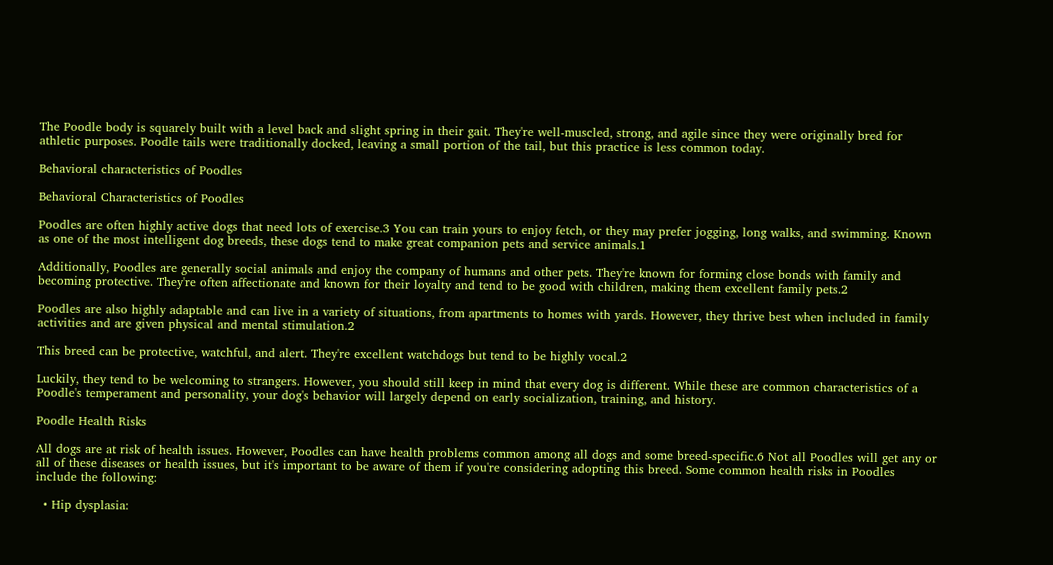The Poodle body is squarely built with a level back and slight spring in their gait. They're well-muscled, strong, and agile since they were originally bred for athletic purposes. Poodle tails were traditionally docked, leaving a small portion of the tail, but this practice is less common today.

Behavioral characteristics of Poodles

Behavioral Characteristics of Poodles

Poodles are often highly active dogs that need lots of exercise.3 You can train yours to enjoy fetch, or they may prefer jogging, long walks, and swimming. Known as one of the most intelligent dog breeds, these dogs tend to make great companion pets and service animals.1

Additionally, Poodles are generally social animals and enjoy the company of humans and other pets. They're known for forming close bonds with family and becoming protective. They're often affectionate and known for their loyalty and tend to be good with children, making them excellent family pets.2

Poodles are also highly adaptable and can live in a variety of situations, from apartments to homes with yards. However, they thrive best when included in family activities and are given physical and mental stimulation.2

This breed can be protective, watchful, and alert. They're excellent watchdogs but tend to be highly vocal.2

Luckily, they tend to be welcoming to strangers. However, you should still keep in mind that every dog is different. While these are common characteristics of a Poodle's temperament and personality, your dog's behavior will largely depend on early socialization, training, and history.

Poodle Health Risks

All dogs are at risk of health issues. However, Poodles can have health problems common among all dogs and some breed-specific.6 Not all Poodles will get any or all of these diseases or health issues, but it's important to be aware of them if you're considering adopting this breed. Some common health risks in Poodles include the following:

  • Hip dysplasia: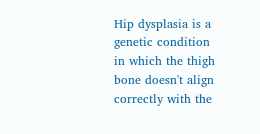Hip dysplasia is a genetic condition in which the thigh bone doesn't align correctly with the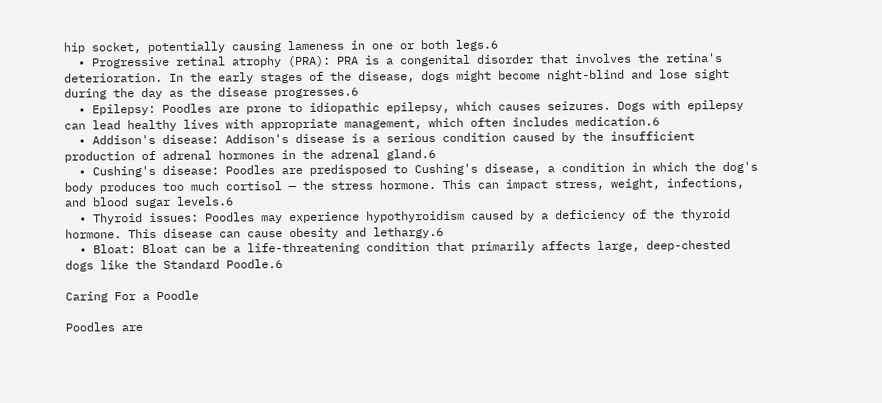hip socket, potentially causing lameness in one or both legs.6
  • Progressive retinal atrophy (PRA): PRA is a congenital disorder that involves the retina's deterioration. In the early stages of the disease, dogs might become night-blind and lose sight during the day as the disease progresses.6
  • Epilepsy: Poodles are prone to idiopathic epilepsy, which causes seizures. Dogs with epilepsy can lead healthy lives with appropriate management, which often includes medication.6
  • Addison's disease: Addison's disease is a serious condition caused by the insufficient production of adrenal hormones in the adrenal gland.6
  • Cushing's disease: Poodles are predisposed to Cushing's disease, a condition in which the dog's body produces too much cortisol — the stress hormone. This can impact stress, weight, infections, and blood sugar levels.6
  • Thyroid issues: Poodles may experience hypothyroidism caused by a deficiency of the thyroid hormone. This disease can cause obesity and lethargy.6
  • Bloat: Bloat can be a life-threatening condition that primarily affects large, deep-chested dogs like the Standard Poodle.6

Caring For a Poodle

Poodles are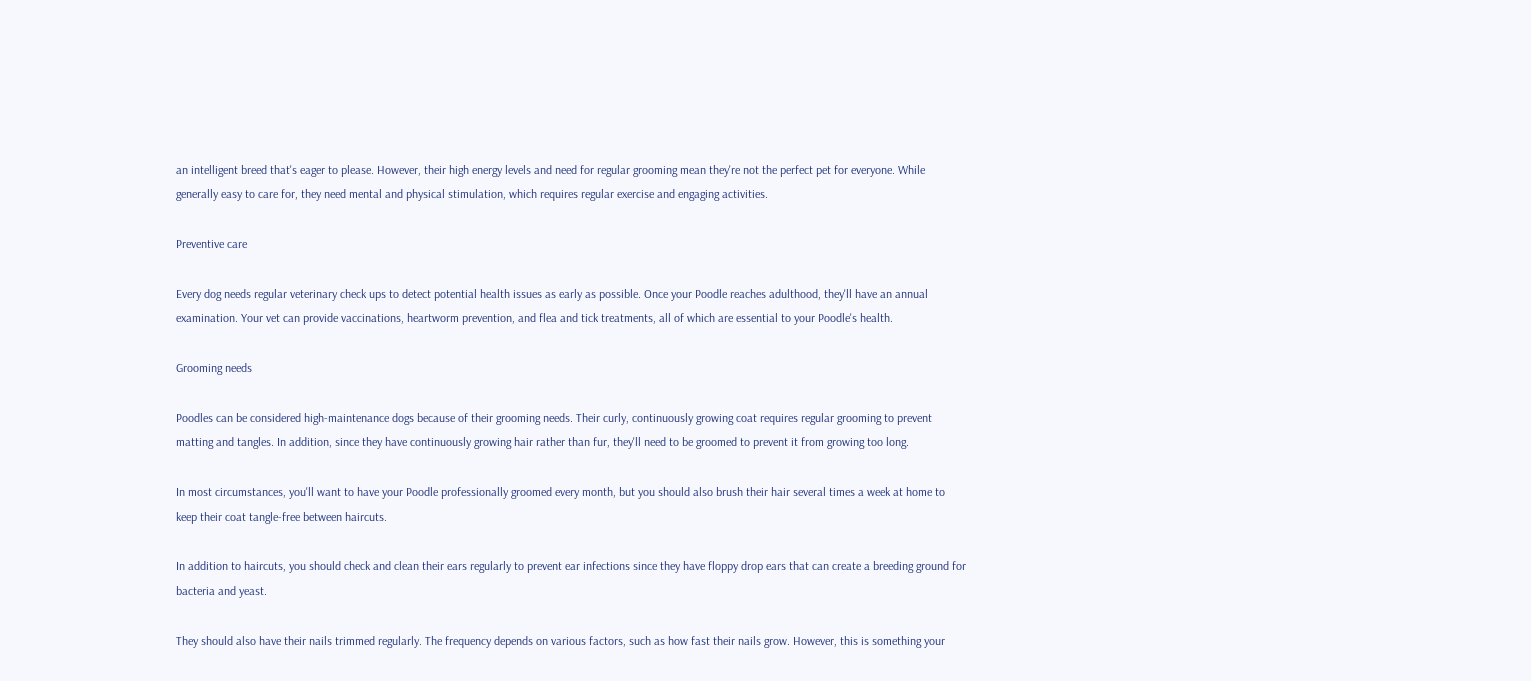an intelligent breed that's eager to please. However, their high energy levels and need for regular grooming mean they're not the perfect pet for everyone. While generally easy to care for, they need mental and physical stimulation, which requires regular exercise and engaging activities.

Preventive care

Every dog needs regular veterinary check ups to detect potential health issues as early as possible. Once your Poodle reaches adulthood, they'll have an annual examination. Your vet can provide vaccinations, heartworm prevention, and flea and tick treatments, all of which are essential to your Poodle's health.

Grooming needs

Poodles can be considered high-maintenance dogs because of their grooming needs. Their curly, continuously growing coat requires regular grooming to prevent matting and tangles. In addition, since they have continuously growing hair rather than fur, they'll need to be groomed to prevent it from growing too long.

In most circumstances, you'll want to have your Poodle professionally groomed every month, but you should also brush their hair several times a week at home to keep their coat tangle-free between haircuts.

In addition to haircuts, you should check and clean their ears regularly to prevent ear infections since they have floppy drop ears that can create a breeding ground for bacteria and yeast.

They should also have their nails trimmed regularly. The frequency depends on various factors, such as how fast their nails grow. However, this is something your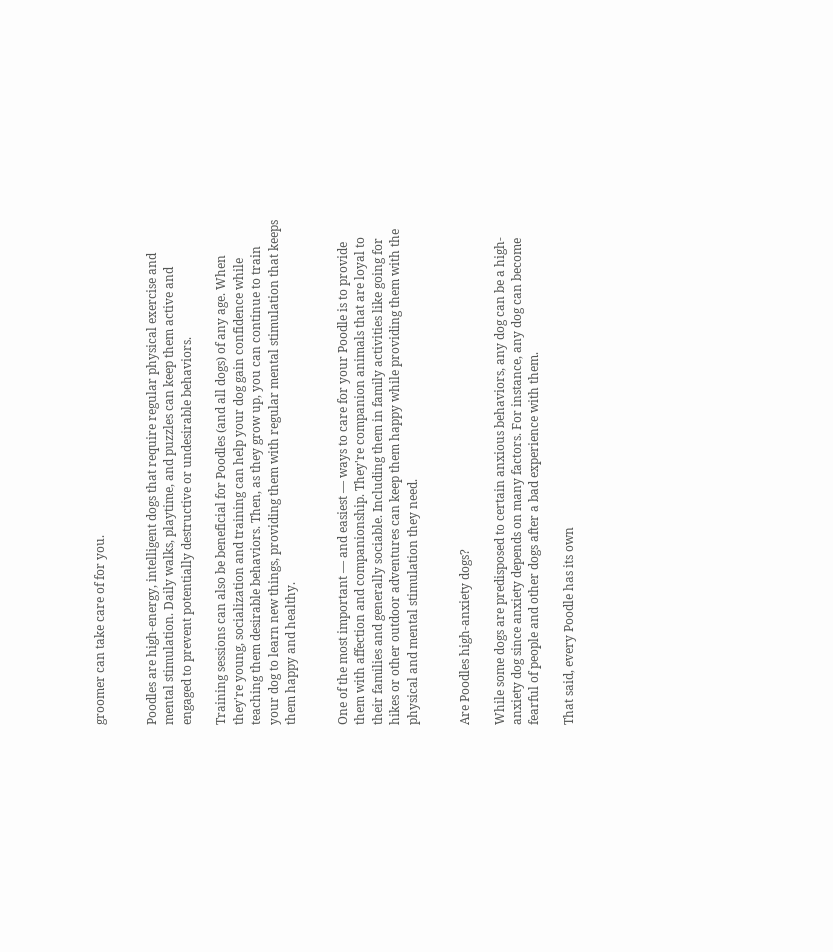groomer can take care of for you.


Poodles are high-energy, intelligent dogs that require regular physical exercise and mental stimulation. Daily walks, playtime, and puzzles can keep them active and engaged to prevent potentially destructive or undesirable behaviors.

Training sessions can also be beneficial for Poodles (and all dogs) of any age. When they're young, socialization and training can help your dog gain confidence while teaching them desirable behaviors. Then, as they grow up, you can continue to train your dog to learn new things, providing them with regular mental stimulation that keeps them happy and healthy.


One of the most important — and easiest — ways to care for your Poodle is to provide them with affection and companionship. They're companion animals that are loyal to their families and generally sociable. Including them in family activities like going for hikes or other outdoor adventures can keep them happy while providing them with the physical and mental stimulation they need.


Are Poodles high-anxiety dogs?

While some dogs are predisposed to certain anxious behaviors, any dog can be a high-anxiety dog since anxiety depends on many factors. For instance, any dog can become fearful of people and other dogs after a bad experience with them.

That said, every Poodle has its own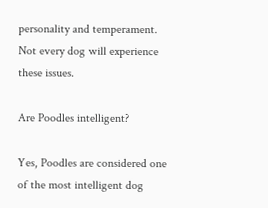personality and temperament. Not every dog will experience these issues.

Are Poodles intelligent?

Yes, Poodles are considered one of the most intelligent dog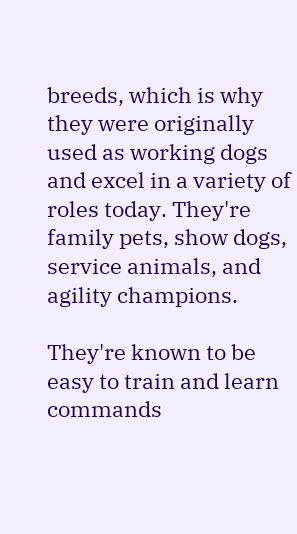breeds, which is why they were originally used as working dogs and excel in a variety of roles today. They're family pets, show dogs, service animals, and agility champions.

They're known to be easy to train and learn commands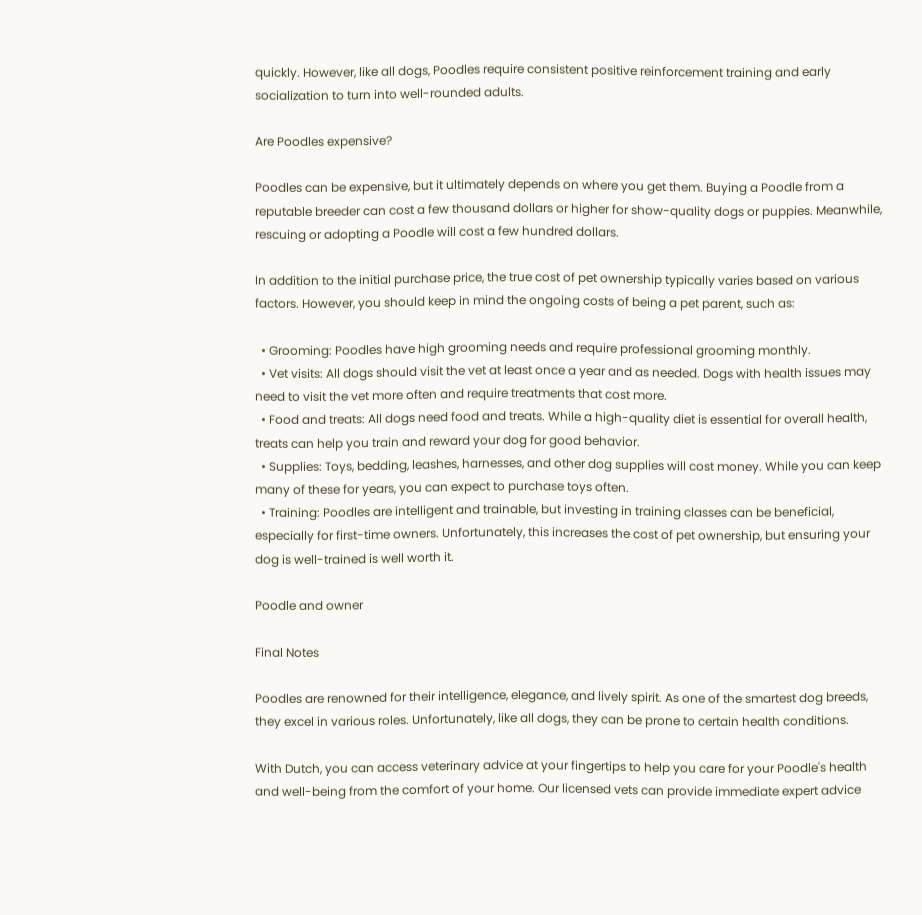quickly. However, like all dogs, Poodles require consistent positive reinforcement training and early socialization to turn into well-rounded adults.

Are Poodles expensive?

Poodles can be expensive, but it ultimately depends on where you get them. Buying a Poodle from a reputable breeder can cost a few thousand dollars or higher for show-quality dogs or puppies. Meanwhile, rescuing or adopting a Poodle will cost a few hundred dollars.

In addition to the initial purchase price, the true cost of pet ownership typically varies based on various factors. However, you should keep in mind the ongoing costs of being a pet parent, such as:

  • Grooming: Poodles have high grooming needs and require professional grooming monthly.
  • Vet visits: All dogs should visit the vet at least once a year and as needed. Dogs with health issues may need to visit the vet more often and require treatments that cost more.
  • Food and treats: All dogs need food and treats. While a high-quality diet is essential for overall health, treats can help you train and reward your dog for good behavior.
  • Supplies: Toys, bedding, leashes, harnesses, and other dog supplies will cost money. While you can keep many of these for years, you can expect to purchase toys often.
  • Training: Poodles are intelligent and trainable, but investing in training classes can be beneficial, especially for first-time owners. Unfortunately, this increases the cost of pet ownership, but ensuring your dog is well-trained is well worth it.

Poodle and owner

Final Notes

Poodles are renowned for their intelligence, elegance, and lively spirit. As one of the smartest dog breeds, they excel in various roles. Unfortunately, like all dogs, they can be prone to certain health conditions.

With Dutch, you can access veterinary advice at your fingertips to help you care for your Poodle's health and well-being from the comfort of your home. Our licensed vets can provide immediate expert advice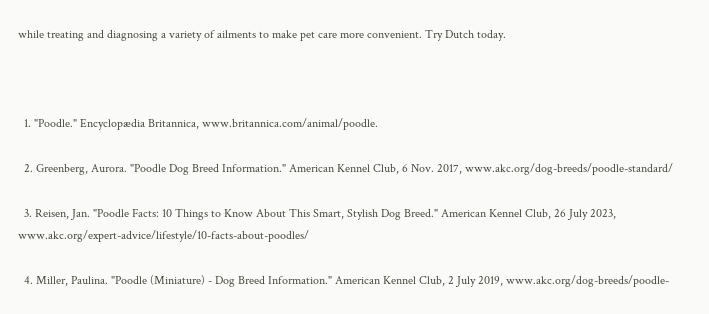while treating and diagnosing a variety of ailments to make pet care more convenient. Try Dutch today.



  1. "Poodle." Encyclopædia Britannica, www.britannica.com/animal/poodle.

  2. Greenberg, Aurora. "Poodle Dog Breed Information." American Kennel Club, 6 Nov. 2017, www.akc.org/dog-breeds/poodle-standard/

  3. Reisen, Jan. "Poodle Facts: 10 Things to Know About This Smart, Stylish Dog Breed." American Kennel Club, 26 July 2023, www.akc.org/expert-advice/lifestyle/10-facts-about-poodles/

  4. Miller, Paulina. "Poodle (Miniature) - Dog Breed Information." American Kennel Club, 2 July 2019, www.akc.org/dog-breeds/poodle-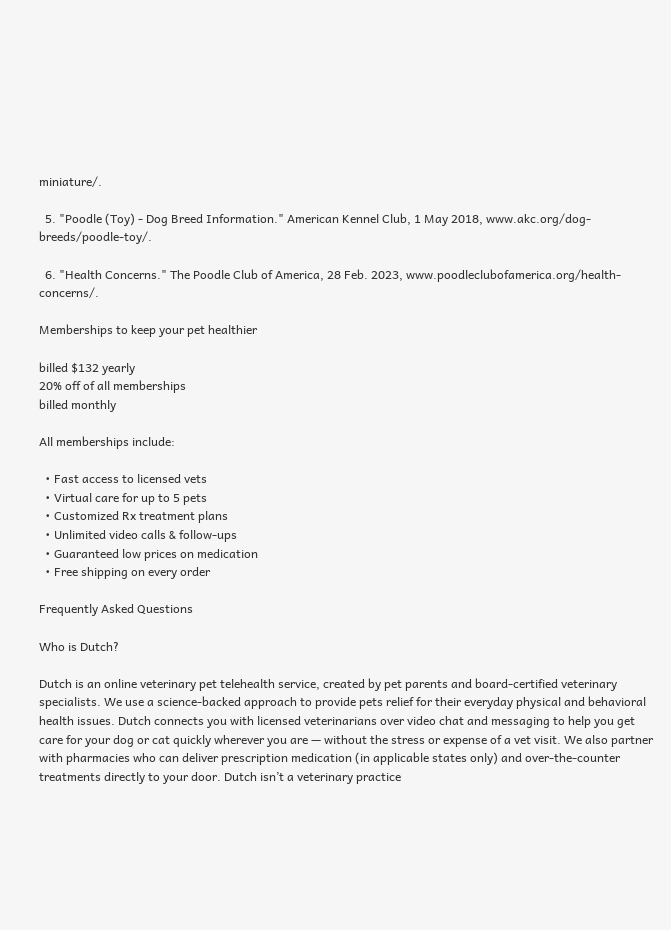miniature/.

  5. "Poodle (Toy) - Dog Breed Information." American Kennel Club, 1 May 2018, www.akc.org/dog-breeds/poodle-toy/.

  6. "Health Concerns." The Poodle Club of America, 28 Feb. 2023, www.poodleclubofamerica.org/health-concerns/.

Memberships to keep your pet healthier

billed $132 yearly
20% off of all memberships
billed monthly

All memberships include:

  • Fast access to licensed vets
  • Virtual care for up to 5 pets
  • Customized Rx treatment plans
  • Unlimited video calls & follow-ups
  • Guaranteed low prices on medication
  • Free shipping on every order

Frequently Asked Questions

Who is Dutch?

Dutch is an online veterinary pet telehealth service, created by pet parents and board-certified veterinary specialists. We use a science-backed approach to provide pets relief for their everyday physical and behavioral health issues. Dutch connects you with licensed veterinarians over video chat and messaging to help you get care for your dog or cat quickly wherever you are — without the stress or expense of a vet visit. We also partner with pharmacies who can deliver prescription medication (in applicable states only) and over-the-counter treatments directly to your door. Dutch isn’t a veterinary practice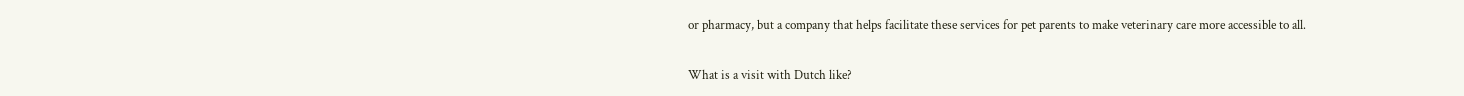or pharmacy, but a company that helps facilitate these services for pet parents to make veterinary care more accessible to all.

What is a visit with Dutch like?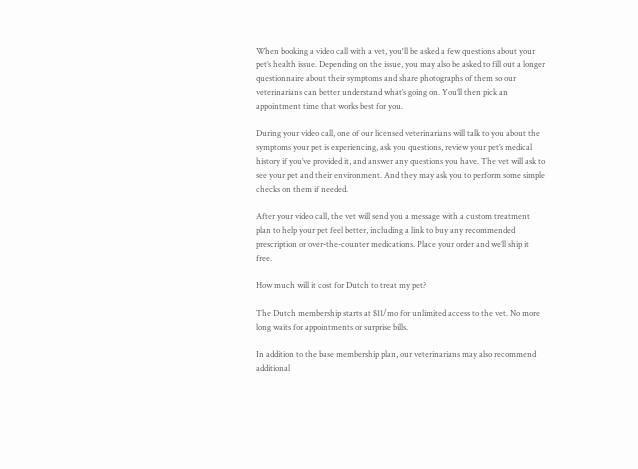When booking a video call with a vet, you'll be asked a few questions about your pet’s health issue. Depending on the issue, you may also be asked to fill out a longer questionnaire about their symptoms and share photographs of them so our veterinarians can better understand what’s going on. You’ll then pick an appointment time that works best for you.

During your video call, one of our licensed veterinarians will talk to you about the symptoms your pet is experiencing, ask you questions, review your pet’s medical history if you’ve provided it, and answer any questions you have. The vet will ask to see your pet and their environment. And they may ask you to perform some simple checks on them if needed.

After your video call, the vet will send you a message with a custom treatment plan to help your pet feel better, including a link to buy any recommended prescription or over-the-counter medications. Place your order and we’ll ship it free.

How much will it cost for Dutch to treat my pet?

The Dutch membership starts at $11/mo for unlimited access to the vet. No more long waits for appointments or surprise bills.

In addition to the base membership plan, our veterinarians may also recommend additional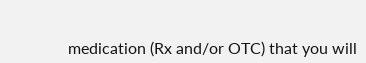medication (Rx and/or OTC) that you will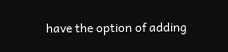have the option of adding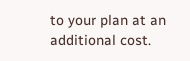to your plan at an additional cost.